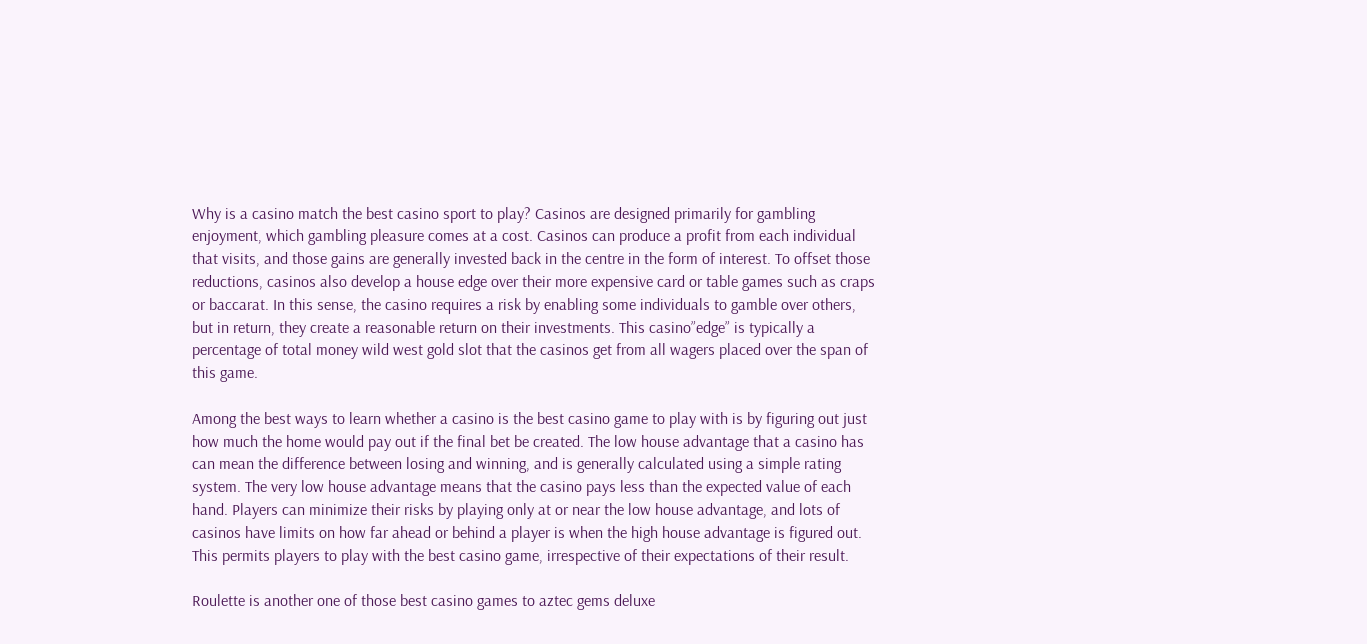Why is a casino match the best casino sport to play? Casinos are designed primarily for gambling enjoyment, which gambling pleasure comes at a cost. Casinos can produce a profit from each individual that visits, and those gains are generally invested back in the centre in the form of interest. To offset those reductions, casinos also develop a house edge over their more expensive card or table games such as craps or baccarat. In this sense, the casino requires a risk by enabling some individuals to gamble over others, but in return, they create a reasonable return on their investments. This casino”edge” is typically a percentage of total money wild west gold slot that the casinos get from all wagers placed over the span of this game.

Among the best ways to learn whether a casino is the best casino game to play with is by figuring out just how much the home would pay out if the final bet be created. The low house advantage that a casino has can mean the difference between losing and winning, and is generally calculated using a simple rating system. The very low house advantage means that the casino pays less than the expected value of each hand. Players can minimize their risks by playing only at or near the low house advantage, and lots of casinos have limits on how far ahead or behind a player is when the high house advantage is figured out. This permits players to play with the best casino game, irrespective of their expectations of their result.

Roulette is another one of those best casino games to aztec gems deluxe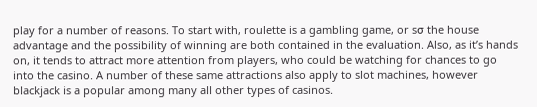play for a number of reasons. To start with, roulette is a gambling game, or sσ the house advantage and the possibility of winning are both contained in the evaluation. Also, as it’s hands on, it tends to attract more attention from players, who could be watching for chances to go into the casino. A number of these same attractions also apply to slot machines, however blackjack is a popular among many all other types of casinos.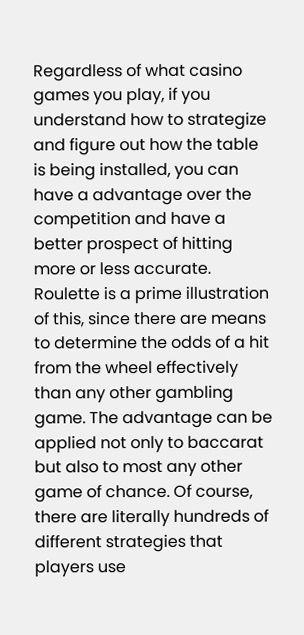Regardless of what casino games you play, if you understand how to strategize and figure out how the table is being installed, you can have a advantage over the competition and have a better prospect of hitting more or less accurate. Roulette is a prime illustration of this, since there are means to determine the odds of a hit from the wheel effectively than any other gambling game. The advantage can be applied not only to baccarat but also to most any other game of chance. Of course, there are literally hundreds of different strategies that players use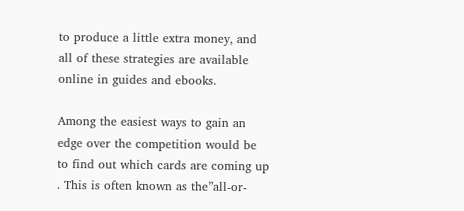to produce a little extra money, and all of these strategies are available online in guides and ebooks.

Among the easiest ways to gain an edge over the competition would be to find out which cards are coming up . This is often known as the”all-or-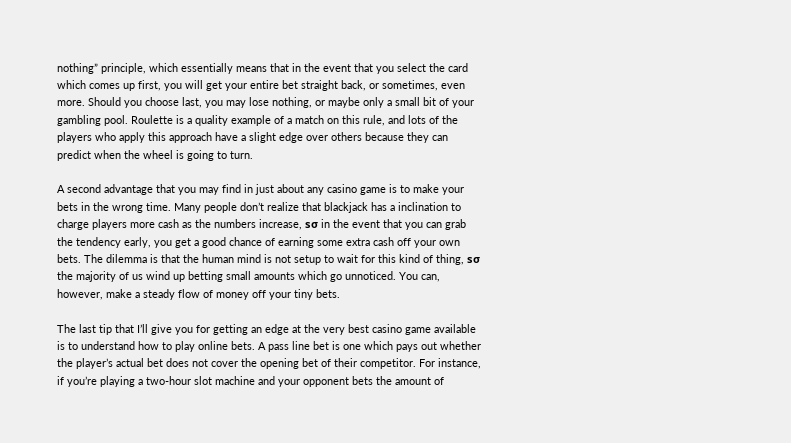nothing” principle, which essentially means that in the event that you select the card which comes up first, you will get your entire bet straight back, or sometimes, even more. Should you choose last, you may lose nothing, or maybe only a small bit of your gambling pool. Roulette is a quality example of a match on this rule, and lots of the players who apply this approach have a slight edge over others because they can predict when the wheel is going to turn.

A second advantage that you may find in just about any casino game is to make your bets in the wrong time. Many people don’t realize that blackjack has a inclination to charge players more cash as the numbers increase, sσ in the event that you can grab the tendency early, you get a good chance of earning some extra cash off your own bets. The dilemma is that the human mind is not setup to wait for this kind of thing, sσ the majority of us wind up betting small amounts which go unnoticed. You can, however, make a steady flow of money off your tiny bets.

The last tip that I’ll give you for getting an edge at the very best casino game available is to understand how to play online bets. A pass line bet is one which pays out whether the player’s actual bet does not cover the opening bet of their competitor. For instance, if you’re playing a two-hour slot machine and your opponent bets the amount of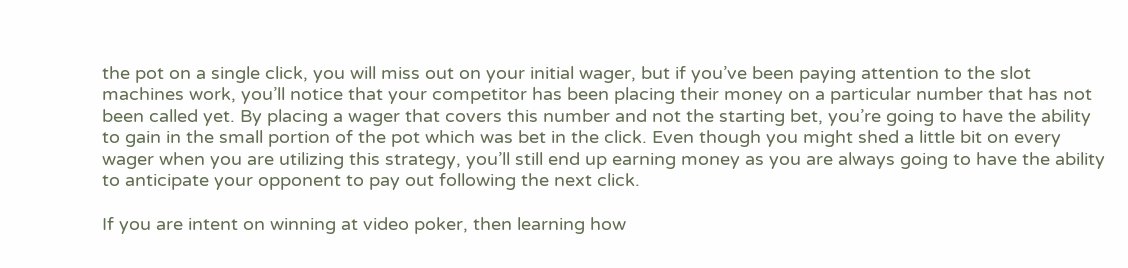the pot on a single click, you will miss out on your initial wager, but if you’ve been paying attention to the slot machines work, you’ll notice that your competitor has been placing their money on a particular number that has not been called yet. By placing a wager that covers this number and not the starting bet, you’re going to have the ability to gain in the small portion of the pot which was bet in the click. Even though you might shed a little bit on every wager when you are utilizing this strategy, you’ll still end up earning money as you are always going to have the ability to anticipate your opponent to pay out following the next click.

If you are intent on winning at video poker, then learning how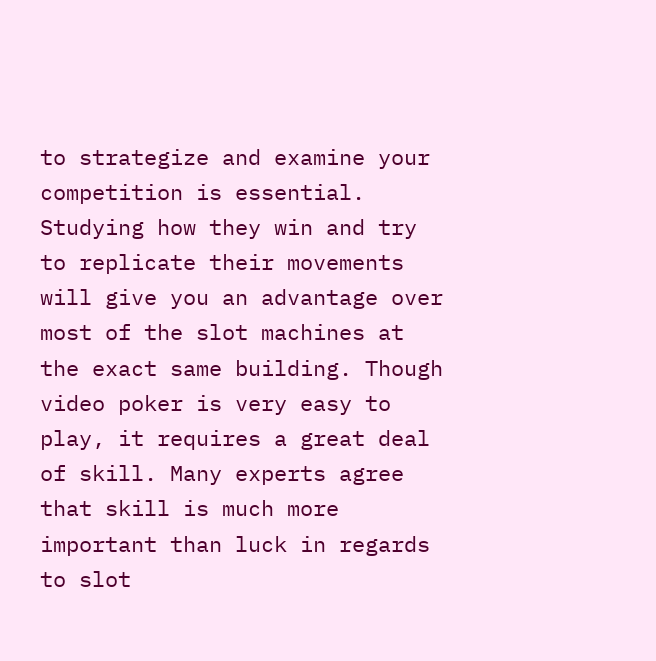to strategize and examine your competition is essential. Studying how they win and try to replicate their movements will give you an advantage over most of the slot machines at the exact same building. Though video poker is very easy to play, it requires a great deal of skill. Many experts agree that skill is much more important than luck in regards to slot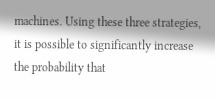machines. Using these three strategies, it is possible to significantly increase the probability that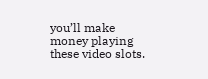you’ll make money playing these video slots.